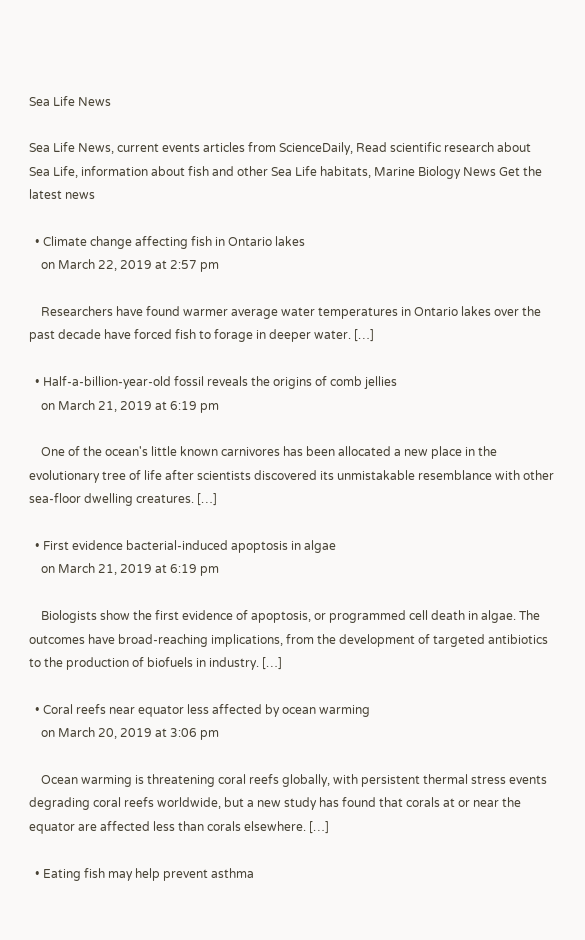Sea Life News

Sea Life News, current events articles from ScienceDaily, Read scientific research about Sea Life, information about fish and other Sea Life habitats, Marine Biology News Get the latest news

  • Climate change affecting fish in Ontario lakes
    on March 22, 2019 at 2:57 pm

    Researchers have found warmer average water temperatures in Ontario lakes over the past decade have forced fish to forage in deeper water. […]

  • Half-a-billion-year-old fossil reveals the origins of comb jellies
    on March 21, 2019 at 6:19 pm

    One of the ocean's little known carnivores has been allocated a new place in the evolutionary tree of life after scientists discovered its unmistakable resemblance with other sea-floor dwelling creatures. […]

  • First evidence bacterial-induced apoptosis in algae
    on March 21, 2019 at 6:19 pm

    Biologists show the first evidence of apoptosis, or programmed cell death in algae. The outcomes have broad-reaching implications, from the development of targeted antibiotics to the production of biofuels in industry. […]

  • Coral reefs near equator less affected by ocean warming
    on March 20, 2019 at 3:06 pm

    Ocean warming is threatening coral reefs globally, with persistent thermal stress events degrading coral reefs worldwide, but a new study has found that corals at or near the equator are affected less than corals elsewhere. […]

  • Eating fish may help prevent asthma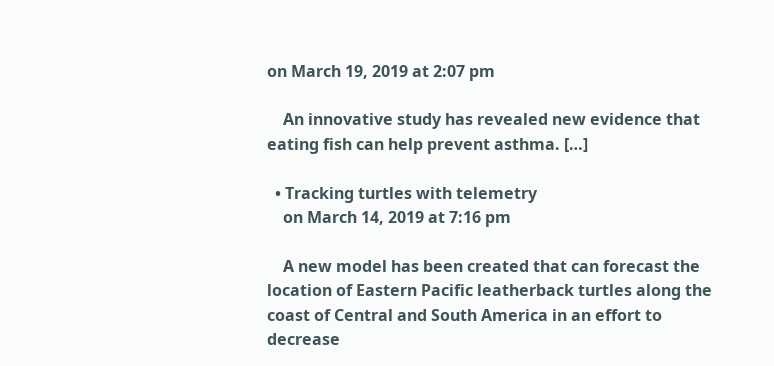on March 19, 2019 at 2:07 pm

    An innovative study has revealed new evidence that eating fish can help prevent asthma. […]

  • Tracking turtles with telemetry
    on March 14, 2019 at 7:16 pm

    A new model has been created that can forecast the location of Eastern Pacific leatherback turtles along the coast of Central and South America in an effort to decrease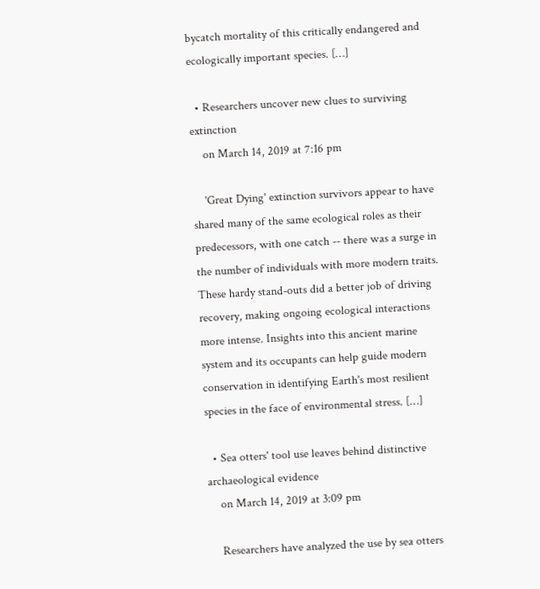bycatch mortality of this critically endangered and ecologically important species. […]

  • Researchers uncover new clues to surviving extinction
    on March 14, 2019 at 7:16 pm

    'Great Dying' extinction survivors appear to have shared many of the same ecological roles as their predecessors, with one catch -- there was a surge in the number of individuals with more modern traits. These hardy stand-outs did a better job of driving recovery, making ongoing ecological interactions more intense. Insights into this ancient marine system and its occupants can help guide modern conservation in identifying Earth's most resilient species in the face of environmental stress. […]

  • Sea otters' tool use leaves behind distinctive archaeological evidence
    on March 14, 2019 at 3:09 pm

    Researchers have analyzed the use by sea otters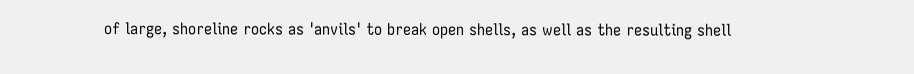of large, shoreline rocks as 'anvils' to break open shells, as well as the resulting shell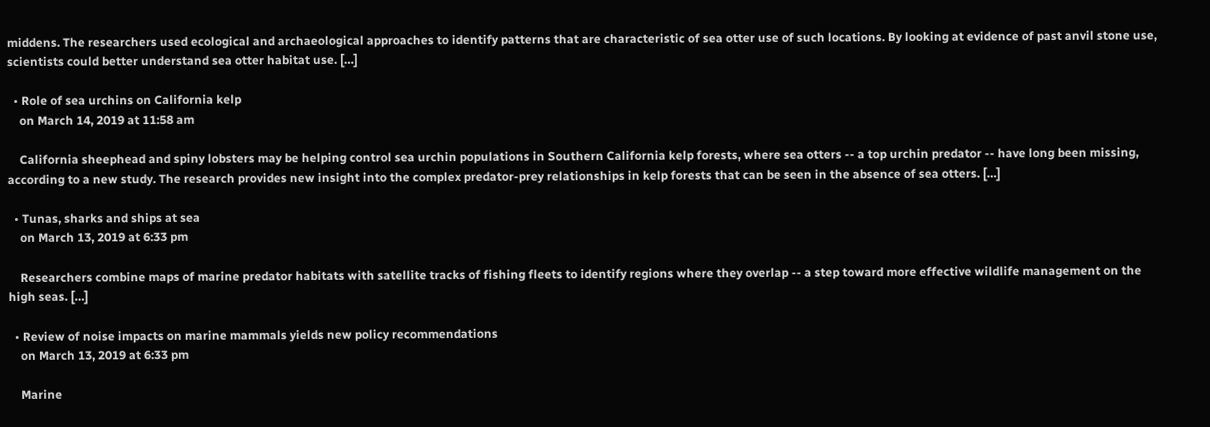middens. The researchers used ecological and archaeological approaches to identify patterns that are characteristic of sea otter use of such locations. By looking at evidence of past anvil stone use, scientists could better understand sea otter habitat use. […]

  • Role of sea urchins on California kelp
    on March 14, 2019 at 11:58 am

    California sheephead and spiny lobsters may be helping control sea urchin populations in Southern California kelp forests, where sea otters -- a top urchin predator -- have long been missing, according to a new study. The research provides new insight into the complex predator-prey relationships in kelp forests that can be seen in the absence of sea otters. […]

  • Tunas, sharks and ships at sea
    on March 13, 2019 at 6:33 pm

    Researchers combine maps of marine predator habitats with satellite tracks of fishing fleets to identify regions where they overlap -- a step toward more effective wildlife management on the high seas. […]

  • Review of noise impacts on marine mammals yields new policy recommendations
    on March 13, 2019 at 6:33 pm

    Marine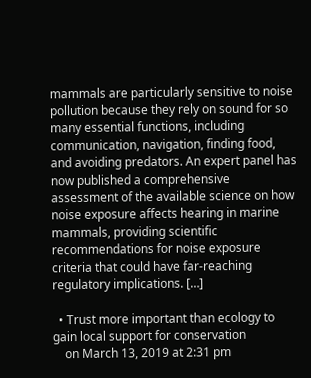mammals are particularly sensitive to noise pollution because they rely on sound for so many essential functions, including communication, navigation, finding food, and avoiding predators. An expert panel has now published a comprehensive assessment of the available science on how noise exposure affects hearing in marine mammals, providing scientific recommendations for noise exposure criteria that could have far-reaching regulatory implications. […]

  • Trust more important than ecology to gain local support for conservation
    on March 13, 2019 at 2:31 pm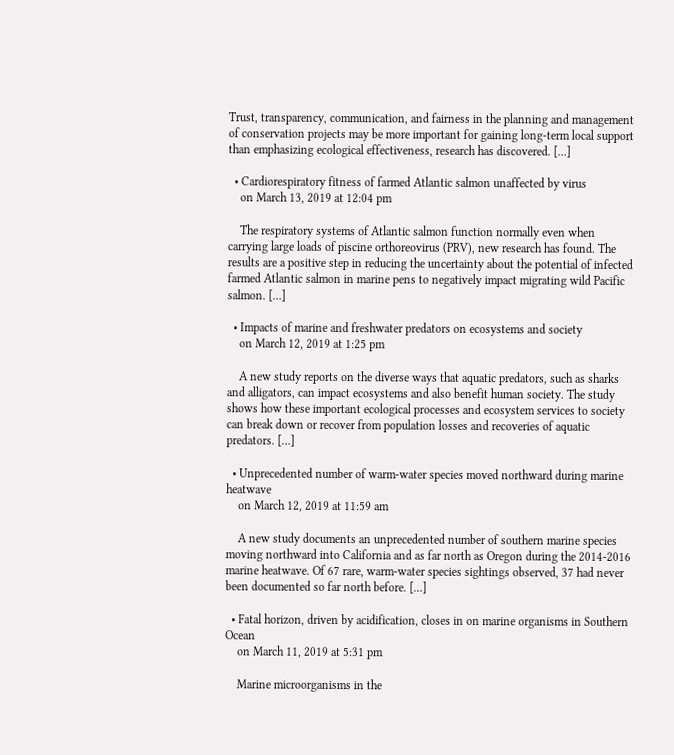Trust, transparency, communication, and fairness in the planning and management of conservation projects may be more important for gaining long-term local support than emphasizing ecological effectiveness, research has discovered. […]

  • Cardiorespiratory fitness of farmed Atlantic salmon unaffected by virus
    on March 13, 2019 at 12:04 pm

    The respiratory systems of Atlantic salmon function normally even when carrying large loads of piscine orthoreovirus (PRV), new research has found. The results are a positive step in reducing the uncertainty about the potential of infected farmed Atlantic salmon in marine pens to negatively impact migrating wild Pacific salmon. […]

  • Impacts of marine and freshwater predators on ecosystems and society
    on March 12, 2019 at 1:25 pm

    A new study reports on the diverse ways that aquatic predators, such as sharks and alligators, can impact ecosystems and also benefit human society. The study shows how these important ecological processes and ecosystem services to society can break down or recover from population losses and recoveries of aquatic predators. […]

  • Unprecedented number of warm-water species moved northward during marine heatwave
    on March 12, 2019 at 11:59 am

    A new study documents an unprecedented number of southern marine species moving northward into California and as far north as Oregon during the 2014-2016 marine heatwave. Of 67 rare, warm-water species sightings observed, 37 had never been documented so far north before. […]

  • Fatal horizon, driven by acidification, closes in on marine organisms in Southern Ocean
    on March 11, 2019 at 5:31 pm

    Marine microorganisms in the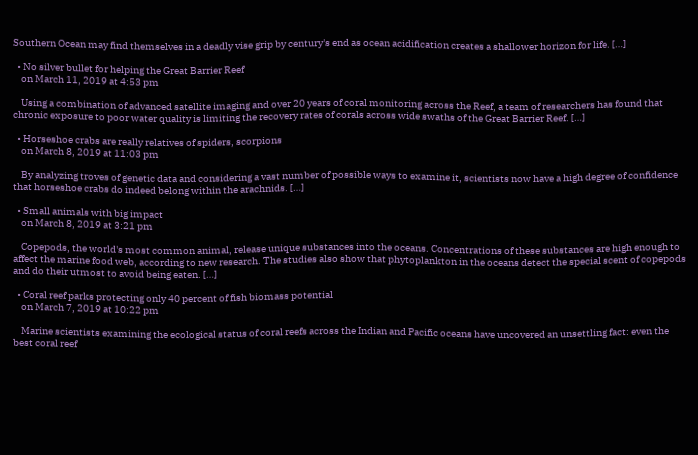Southern Ocean may find themselves in a deadly vise grip by century's end as ocean acidification creates a shallower horizon for life. […]

  • No silver bullet for helping the Great Barrier Reef
    on March 11, 2019 at 4:53 pm

    Using a combination of advanced satellite imaging and over 20 years of coral monitoring across the Reef, a team of researchers has found that chronic exposure to poor water quality is limiting the recovery rates of corals across wide swaths of the Great Barrier Reef. […]

  • Horseshoe crabs are really relatives of spiders, scorpions
    on March 8, 2019 at 11:03 pm

    By analyzing troves of genetic data and considering a vast number of possible ways to examine it, scientists now have a high degree of confidence that horseshoe crabs do indeed belong within the arachnids. […]

  • Small animals with big impact
    on March 8, 2019 at 3:21 pm

    Copepods, the world's most common animal, release unique substances into the oceans. Concentrations of these substances are high enough to affect the marine food web, according to new research. The studies also show that phytoplankton in the oceans detect the special scent of copepods and do their utmost to avoid being eaten. […]

  • Coral reef parks protecting only 40 percent of fish biomass potential
    on March 7, 2019 at 10:22 pm

    Marine scientists examining the ecological status of coral reefs across the Indian and Pacific oceans have uncovered an unsettling fact: even the best coral reef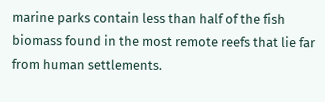marine parks contain less than half of the fish biomass found in the most remote reefs that lie far from human settlements.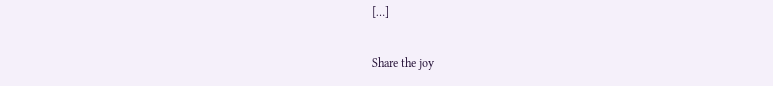[…]

Share the joy